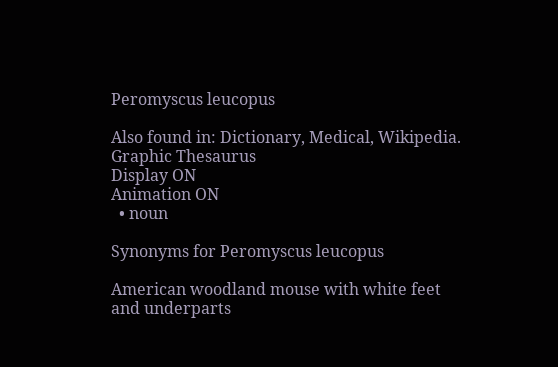Peromyscus leucopus

Also found in: Dictionary, Medical, Wikipedia.
Graphic Thesaurus
Display ON
Animation ON
  • noun

Synonyms for Peromyscus leucopus

American woodland mouse with white feet and underparts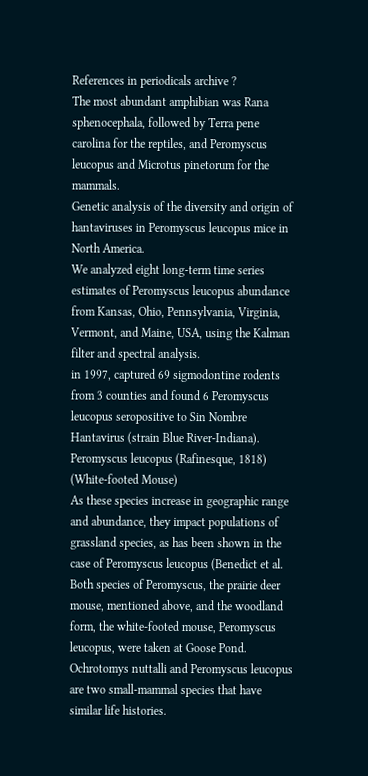References in periodicals archive ?
The most abundant amphibian was Rana sphenocephala, followed by Terra pene carolina for the reptiles, and Peromyscus leucopus and Microtus pinetorum for the mammals.
Genetic analysis of the diversity and origin of hantaviruses in Peromyscus leucopus mice in North America.
We analyzed eight long-term time series estimates of Peromyscus leucopus abundance from Kansas, Ohio, Pennsylvania, Virginia, Vermont, and Maine, USA, using the Kalman filter and spectral analysis.
in 1997, captured 69 sigmodontine rodents from 3 counties and found 6 Peromyscus leucopus seropositive to Sin Nombre Hantavirus (strain Blue River-Indiana).
Peromyscus leucopus (Rafinesque, 1818) (White-footed Mouse)
As these species increase in geographic range and abundance, they impact populations of grassland species, as has been shown in the case of Peromyscus leucopus (Benedict et al.
Both species of Peromyscus, the prairie deer mouse, mentioned above, and the woodland form, the white-footed mouse, Peromyscus leucopus, were taken at Goose Pond.
Ochrotomys nuttalli and Peromyscus leucopus are two small-mammal species that have similar life histories.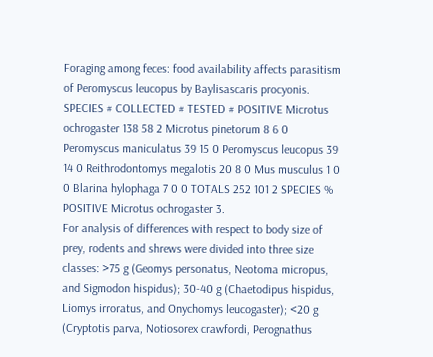Foraging among feces: food availability affects parasitism of Peromyscus leucopus by Baylisascaris procyonis.
SPECIES # COLLECTED # TESTED # POSITIVE Microtus ochrogaster 138 58 2 Microtus pinetorum 8 6 0 Peromyscus maniculatus 39 15 0 Peromyscus leucopus 39 14 0 Reithrodontomys megalotis 20 8 0 Mus musculus 1 0 0 Blarina hylophaga 7 0 0 TOTALS 252 101 2 SPECIES % POSITIVE Microtus ochrogaster 3.
For analysis of differences with respect to body size of prey, rodents and shrews were divided into three size classes: >75 g (Geomys personatus, Neotoma micropus, and Sigmodon hispidus); 30-40 g (Chaetodipus hispidus, Liomys irroratus, and Onychomys leucogaster); <20 g (Cryptotis parva, Notiosorex crawfordi, Perognathus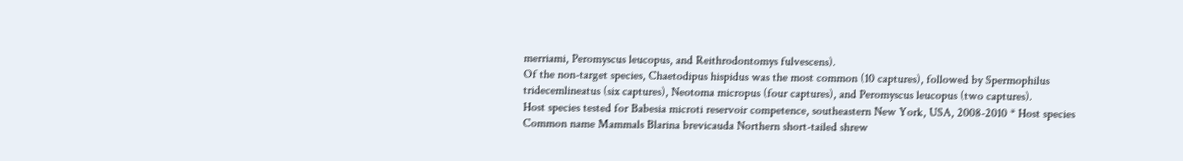merriami, Peromyscus leucopus, and Reithrodontomys fulvescens).
Of the non-target species, Chaetodipus hispidus was the most common (10 captures), followed by Spermophilus tridecemlineatus (six captures), Neotoma micropus (four captures), and Peromyscus leucopus (two captures).
Host species tested for Babesia microti reservoir competence, southeastern New York, USA, 2008-2010 * Host species Common name Mammals Blarina brevicauda Northern short-tailed shrew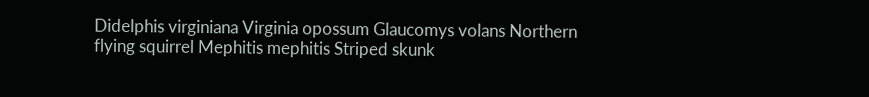Didelphis virginiana Virginia opossum Glaucomys volans Northern flying squirrel Mephitis mephitis Striped skunk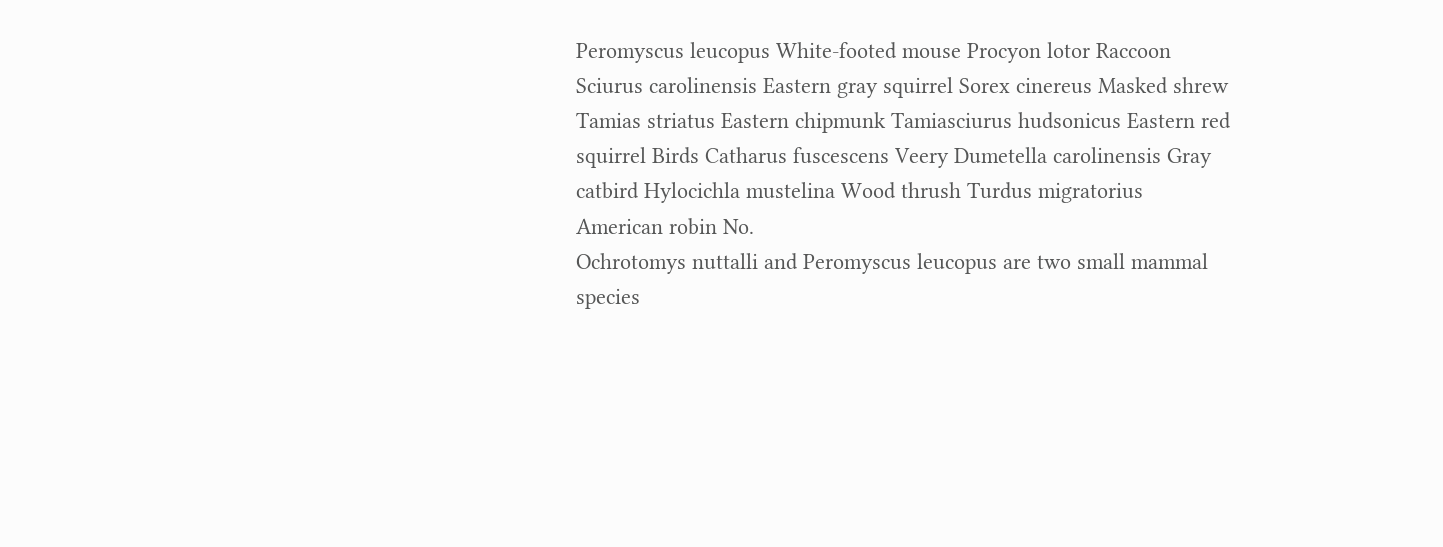Peromyscus leucopus White-footed mouse Procyon lotor Raccoon Sciurus carolinensis Eastern gray squirrel Sorex cinereus Masked shrew Tamias striatus Eastern chipmunk Tamiasciurus hudsonicus Eastern red squirrel Birds Catharus fuscescens Veery Dumetella carolinensis Gray catbird Hylocichla mustelina Wood thrush Turdus migratorius American robin No.
Ochrotomys nuttalli and Peromyscus leucopus are two small mammal species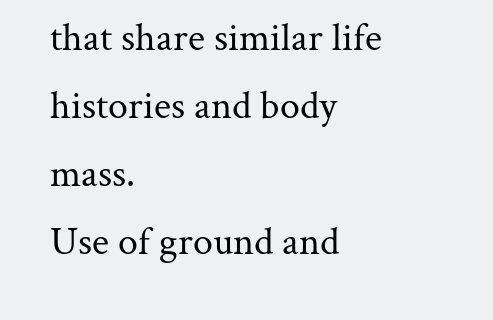that share similar life histories and body mass.
Use of ground and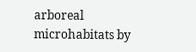arboreal microhabitats by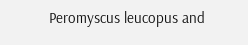Peromyscus leucopus and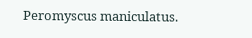Peromyscus maniculatus.